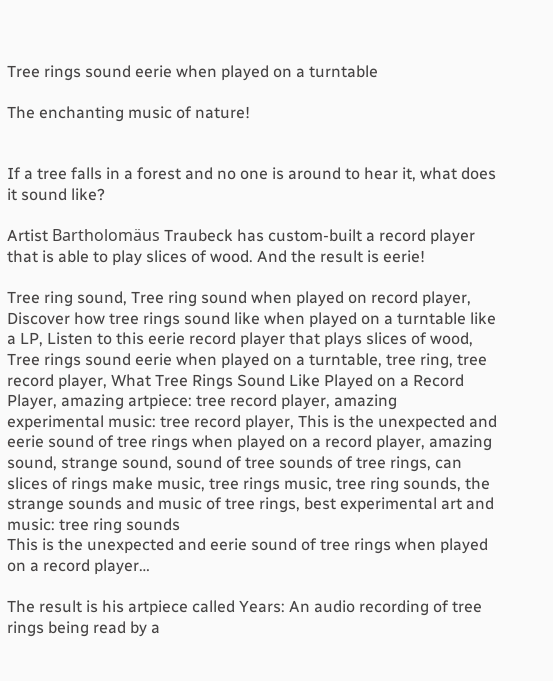Tree rings sound eerie when played on a turntable

The enchanting music of nature!


If a tree falls in a forest and no one is around to hear it, what does it sound like?

Artist Bartholomäus Traubeck has custom-built a record player that is able to play slices of wood. And the result is eerie!

Tree ring sound, Tree ring sound when played on record player, Discover how tree rings sound like when played on a turntable like a LP, Listen to this eerie record player that plays slices of wood, Tree rings sound eerie when played on a turntable, tree ring, tree record player, What Tree Rings Sound Like Played on a Record Player, amazing artpiece: tree record player, amazing experimental music: tree record player, This is the unexpected and eerie sound of tree rings when played on a record player, amazing sound, strange sound, sound of tree sounds of tree rings, can slices of rings make music, tree rings music, tree ring sounds, the strange sounds and music of tree rings, best experimental art and music: tree ring sounds
This is the unexpected and eerie sound of tree rings when played on a record player…

The result is his artpiece called Years: An audio recording of tree rings being read by a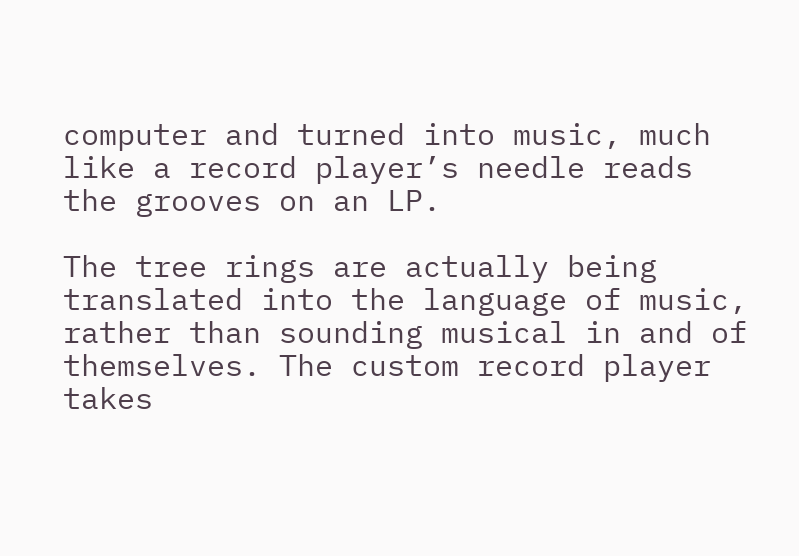computer and turned into music, much like a record player’s needle reads the grooves on an LP.

The tree rings are actually being translated into the language of music, rather than sounding musical in and of themselves. The custom record player takes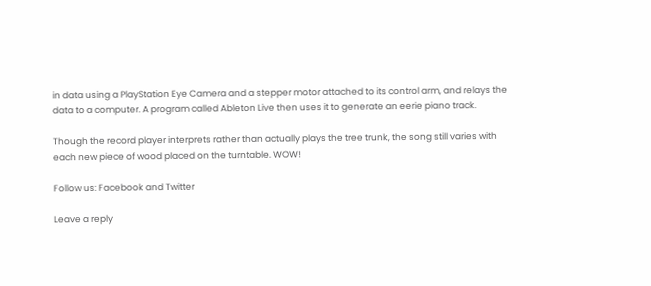in data using a PlayStation Eye Camera and a stepper motor attached to its control arm, and relays the data to a computer. A program called Ableton Live then uses it to generate an eerie piano track.

Though the record player interprets rather than actually plays the tree trunk, the song still varies with each new piece of wood placed on the turntable. WOW!

Follow us: Facebook and Twitter

Leave a reply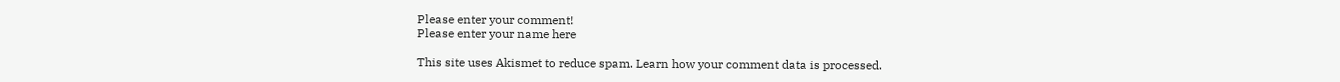Please enter your comment!
Please enter your name here

This site uses Akismet to reduce spam. Learn how your comment data is processed.